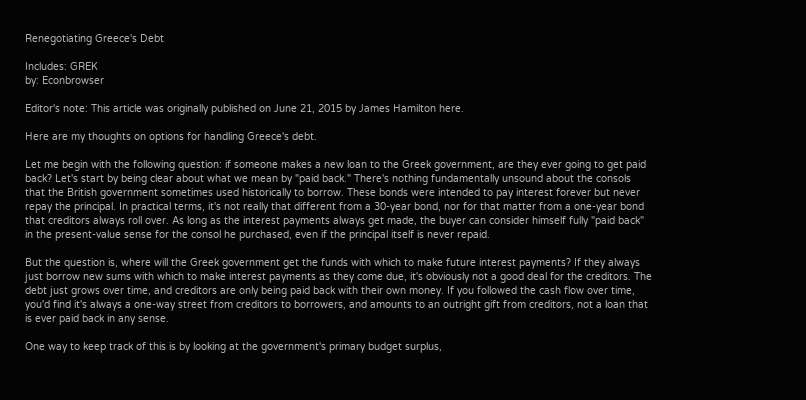Renegotiating Greece's Debt

Includes: GREK
by: Econbrowser

Editor's note: This article was originally published on June 21, 2015 by James Hamilton here.

Here are my thoughts on options for handling Greece's debt.

Let me begin with the following question: if someone makes a new loan to the Greek government, are they ever going to get paid back? Let's start by being clear about what we mean by "paid back." There's nothing fundamentally unsound about the consols that the British government sometimes used historically to borrow. These bonds were intended to pay interest forever but never repay the principal. In practical terms, it's not really that different from a 30-year bond, nor for that matter from a one-year bond that creditors always roll over. As long as the interest payments always get made, the buyer can consider himself fully "paid back" in the present-value sense for the consol he purchased, even if the principal itself is never repaid.

But the question is, where will the Greek government get the funds with which to make future interest payments? If they always just borrow new sums with which to make interest payments as they come due, it's obviously not a good deal for the creditors. The debt just grows over time, and creditors are only being paid back with their own money. If you followed the cash flow over time, you'd find it's always a one-way street from creditors to borrowers, and amounts to an outright gift from creditors, not a loan that is ever paid back in any sense.

One way to keep track of this is by looking at the government's primary budget surplus,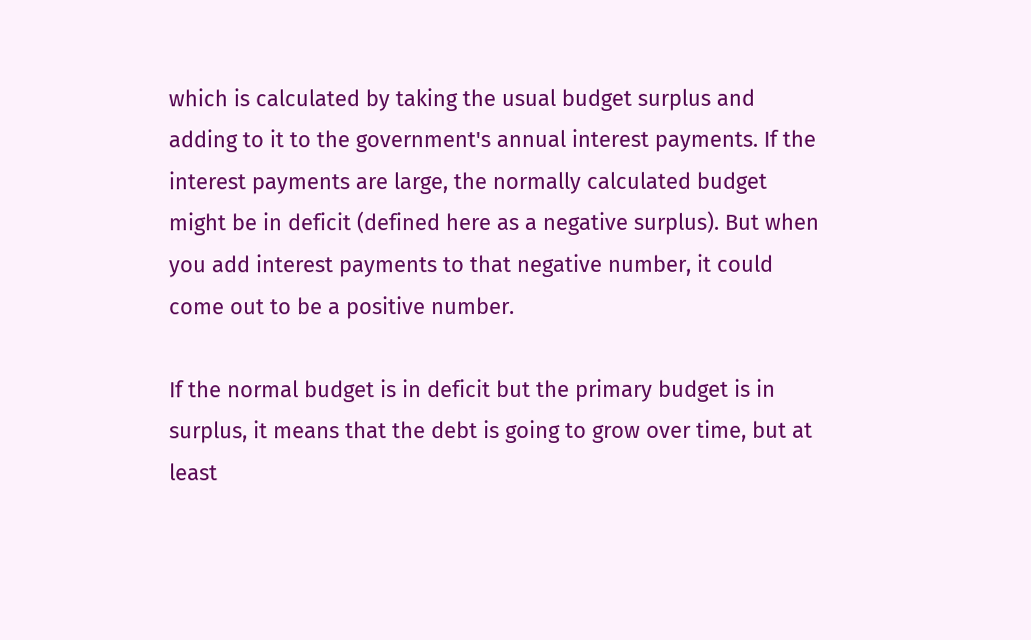which is calculated by taking the usual budget surplus and adding to it to the government's annual interest payments. If the interest payments are large, the normally calculated budget might be in deficit (defined here as a negative surplus). But when you add interest payments to that negative number, it could come out to be a positive number.

If the normal budget is in deficit but the primary budget is in surplus, it means that the debt is going to grow over time, but at least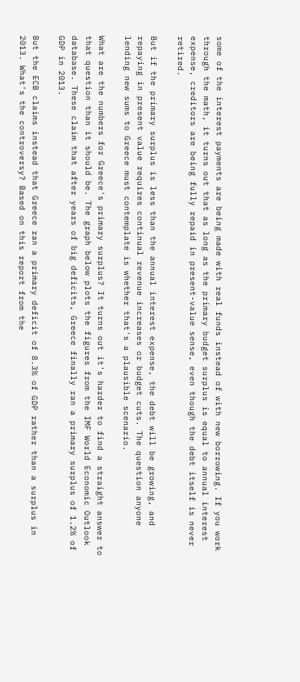some of the interest payments are being made with real funds instead of with new borrowing. If you work through the math, it turns out that as long as the primary budget surplus is equal to annual interest expense, creditors are being fully repaid in present-value sense, even though the debt itself is never retired.

But if the primary surplus is less than the annual interest expense, the debt will be growing, and repaying in present value requires continual revenue increases or budget cuts. The question anyone lending new sums to Greece must contemplate is whether that's a plausible scenario.

What are the numbers for Greece's primary surplus? It turns out it's harder to find a straight answer to that question than it should be. The graph below plots the figures from the IMF World Economic Outlook database. These claim that after years of big deficits, Greece finally ran a primary surplus of 1.2% of GDP in 2013.

But the ECB claims instead that Greece ran a primary deficit of 8.3% of GDP rather than a surplus in 2013. What's the controversy? Based on this report from the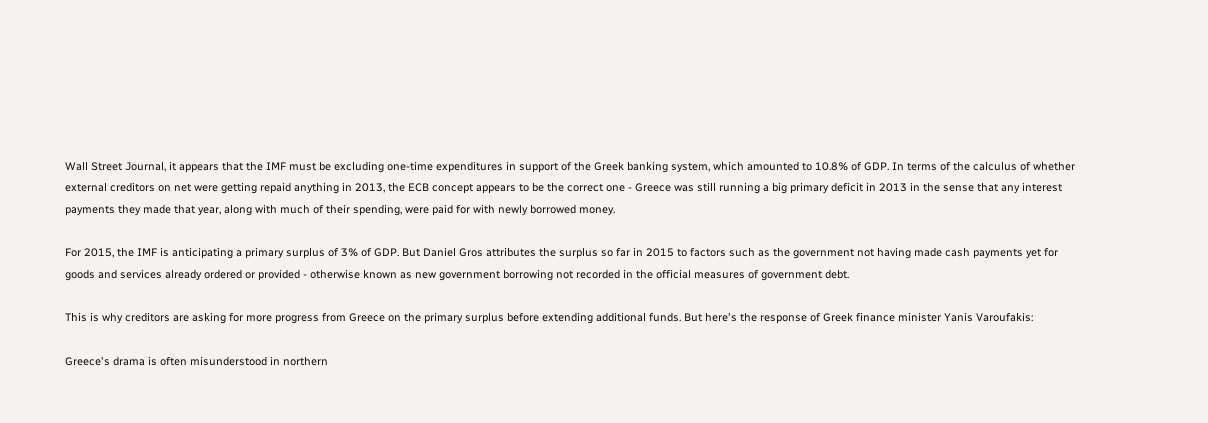Wall Street Journal, it appears that the IMF must be excluding one-time expenditures in support of the Greek banking system, which amounted to 10.8% of GDP. In terms of the calculus of whether external creditors on net were getting repaid anything in 2013, the ECB concept appears to be the correct one - Greece was still running a big primary deficit in 2013 in the sense that any interest payments they made that year, along with much of their spending, were paid for with newly borrowed money.

For 2015, the IMF is anticipating a primary surplus of 3% of GDP. But Daniel Gros attributes the surplus so far in 2015 to factors such as the government not having made cash payments yet for goods and services already ordered or provided - otherwise known as new government borrowing not recorded in the official measures of government debt.

This is why creditors are asking for more progress from Greece on the primary surplus before extending additional funds. But here's the response of Greek finance minister Yanis Varoufakis:

Greece's drama is often misunderstood in northern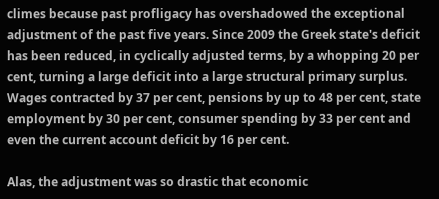climes because past profligacy has overshadowed the exceptional adjustment of the past five years. Since 2009 the Greek state's deficit has been reduced, in cyclically adjusted terms, by a whopping 20 per cent, turning a large deficit into a large structural primary surplus. Wages contracted by 37 per cent, pensions by up to 48 per cent, state employment by 30 per cent, consumer spending by 33 per cent and even the current account deficit by 16 per cent.

Alas, the adjustment was so drastic that economic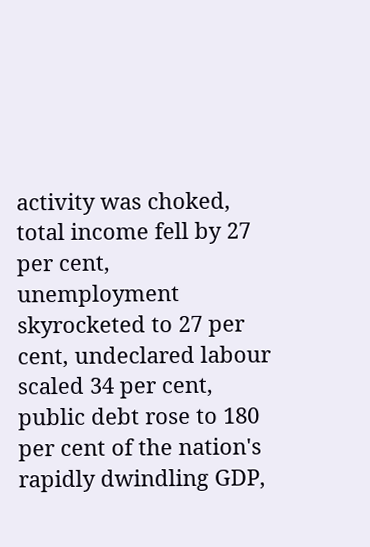activity was choked, total income fell by 27 per cent, unemployment skyrocketed to 27 per cent, undeclared labour scaled 34 per cent, public debt rose to 180 per cent of the nation's rapidly dwindling GDP,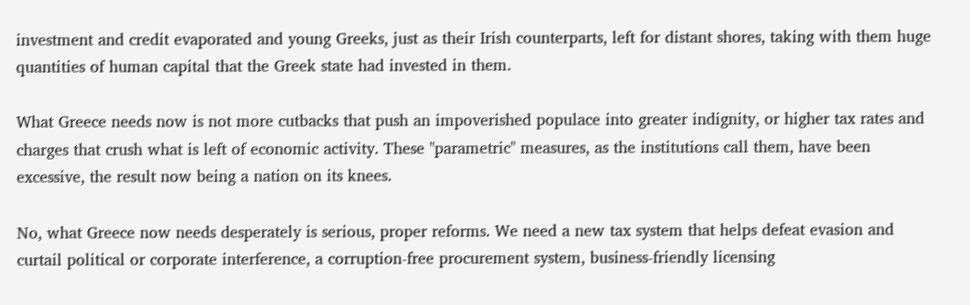investment and credit evaporated and young Greeks, just as their Irish counterparts, left for distant shores, taking with them huge quantities of human capital that the Greek state had invested in them.

What Greece needs now is not more cutbacks that push an impoverished populace into greater indignity, or higher tax rates and charges that crush what is left of economic activity. These "parametric" measures, as the institutions call them, have been excessive, the result now being a nation on its knees.

No, what Greece now needs desperately is serious, proper reforms. We need a new tax system that helps defeat evasion and curtail political or corporate interference, a corruption-free procurement system, business-friendly licensing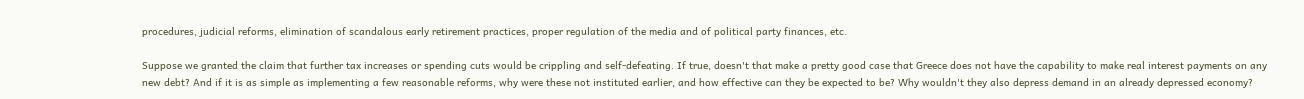procedures, judicial reforms, elimination of scandalous early retirement practices, proper regulation of the media and of political party finances, etc.

Suppose we granted the claim that further tax increases or spending cuts would be crippling and self-defeating. If true, doesn't that make a pretty good case that Greece does not have the capability to make real interest payments on any new debt? And if it is as simple as implementing a few reasonable reforms, why were these not instituted earlier, and how effective can they be expected to be? Why wouldn't they also depress demand in an already depressed economy?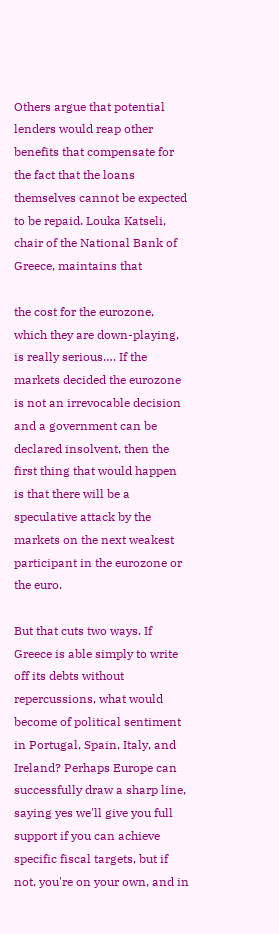Others argue that potential lenders would reap other benefits that compensate for the fact that the loans themselves cannot be expected to be repaid. Louka Katseli, chair of the National Bank of Greece, maintains that

the cost for the eurozone, which they are down-playing, is really serious…. If the markets decided the eurozone is not an irrevocable decision and a government can be declared insolvent, then the first thing that would happen is that there will be a speculative attack by the markets on the next weakest participant in the eurozone or the euro.

But that cuts two ways. If Greece is able simply to write off its debts without repercussions, what would become of political sentiment in Portugal, Spain, Italy, and Ireland? Perhaps Europe can successfully draw a sharp line, saying yes we'll give you full support if you can achieve specific fiscal targets, but if not, you're on your own, and in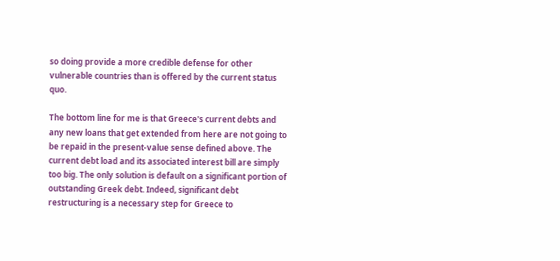so doing provide a more credible defense for other vulnerable countries than is offered by the current status quo.

The bottom line for me is that Greece's current debts and any new loans that get extended from here are not going to be repaid in the present-value sense defined above. The current debt load and its associated interest bill are simply too big. The only solution is default on a significant portion of outstanding Greek debt. Indeed, significant debt restructuring is a necessary step for Greece to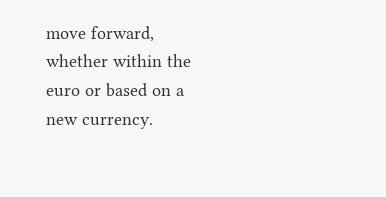move forward, whether within the euro or based on a new currency.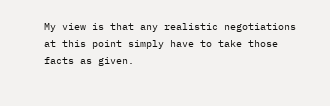My view is that any realistic negotiations at this point simply have to take those facts as given.